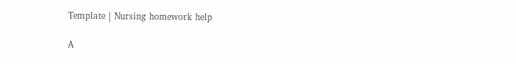Template | Nursing homework help

A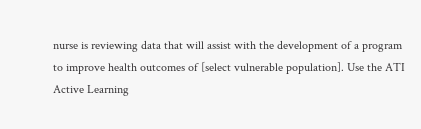nurse is reviewing data that will assist with the development of a program to improve health outcomes of [select vulnerable population]. Use the ATI Active Learning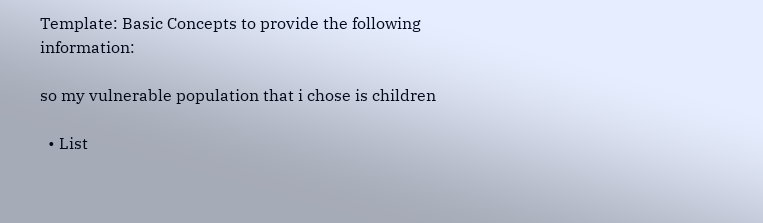Template: Basic Concepts to provide the following information:

so my vulnerable population that i chose is children

  • List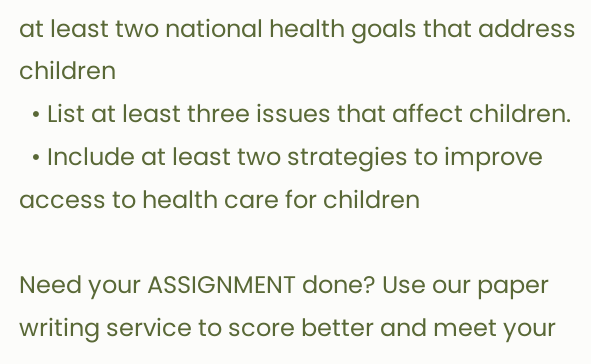at least two national health goals that address children
  • List at least three issues that affect children.
  • Include at least two strategies to improve access to health care for children

Need your ASSIGNMENT done? Use our paper writing service to score better and meet your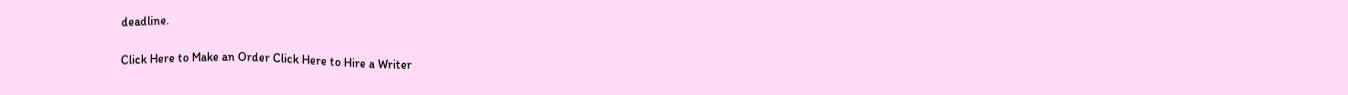deadline.

Click Here to Make an Order Click Here to Hire a Writer